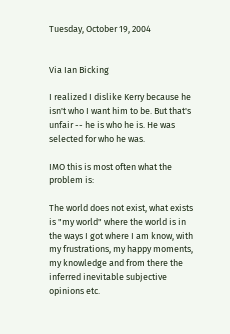Tuesday, October 19, 2004


Via Ian Bicking

I realized I dislike Kerry because he isn't who I want him to be. But that's unfair -- he is who he is. He was selected for who he was.

IMO this is most often what the problem is:

The world does not exist, what exists is "my world" where the world is in the ways I got where I am know, with my frustrations, my happy moments, my knowledge and from there the inferred inevitable subjective opinions etc.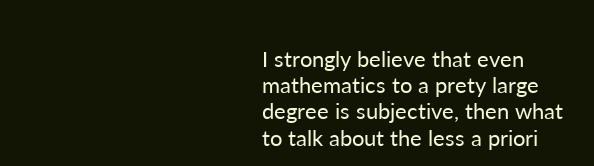I strongly believe that even mathematics to a prety large degree is subjective, then what to talk about the less a priori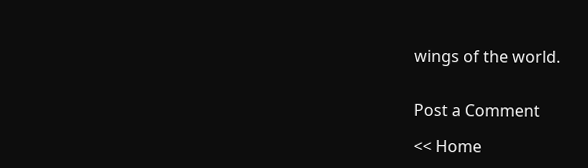wings of the world.


Post a Comment

<< Home